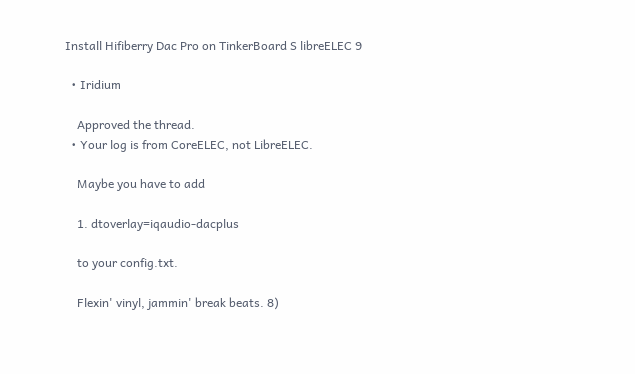Install Hifiberry Dac Pro on TinkerBoard S libreELEC 9

  • Iridium

    Approved the thread.
  • Your log is from CoreELEC, not LibreELEC.

    Maybe you have to add

    1. dtoverlay=iqaudio-dacplus

    to your config.txt.

    Flexin' vinyl, jammin' break beats. 8)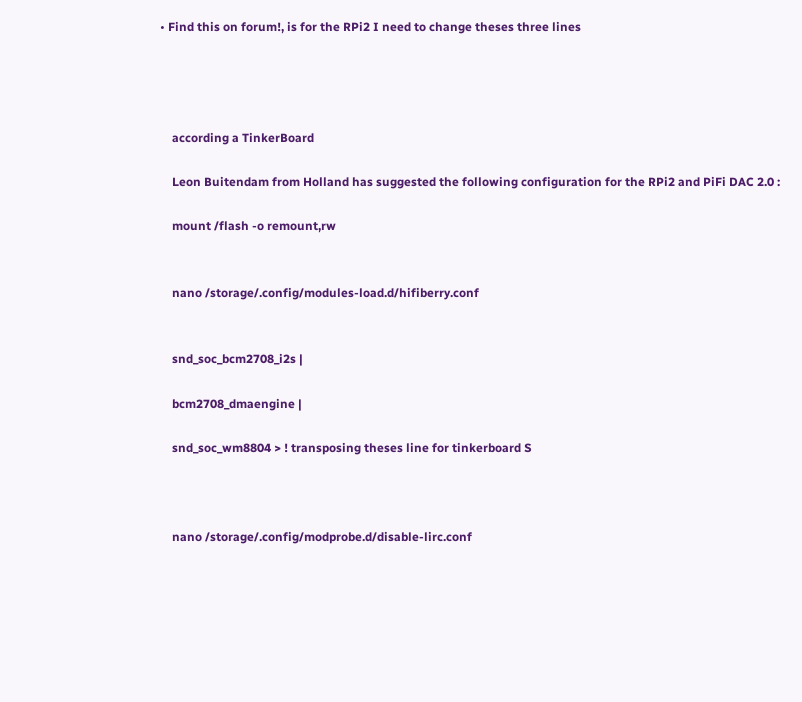• Find this on forum!, is for the RPi2 I need to change theses three lines




    according a TinkerBoard

    Leon Buitendam from Holland has suggested the following configuration for the RPi2 and PiFi DAC 2.0 :

    mount /flash -o remount,rw


    nano /storage/.config/modules-load.d/hifiberry.conf


    snd_soc_bcm2708_i2s |

    bcm2708_dmaengine |

    snd_soc_wm8804 > ! transposing theses line for tinkerboard S



    nano /storage/.config/modprobe.d/disable-lirc.conf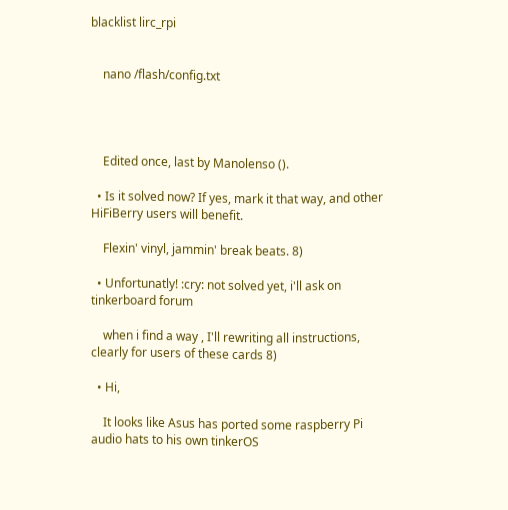blacklist lirc_rpi


    nano /flash/config.txt




    Edited once, last by Manolenso ().

  • Is it solved now? If yes, mark it that way, and other HiFiBerry users will benefit.

    Flexin' vinyl, jammin' break beats. 8)

  • Unfortunatly! :cry: not solved yet, i'll ask on tinkerboard forum

    when i find a way , I'll rewriting all instructions, clearly for users of these cards 8)

  • Hi,

    It looks like Asus has ported some raspberry Pi audio hats to his own tinkerOS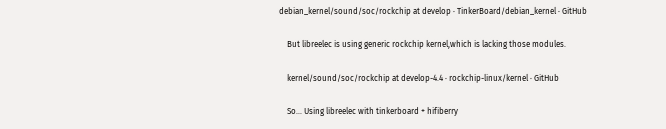debian_kernel/sound/soc/rockchip at develop · TinkerBoard/debian_kernel · GitHub

    But libreelec is using generic rockchip kernel,which is lacking those modules.

    kernel/sound/soc/rockchip at develop-4.4 · rockchip-linux/kernel · GitHub

    So... Using libreelec with tinkerboard + hifiberry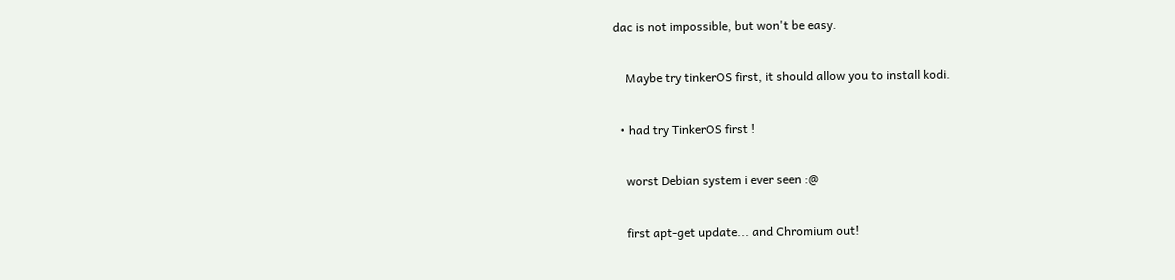dac is not impossible, but won't be easy.

    Maybe try tinkerOS first, it should allow you to install kodi.

  • had try TinkerOS first !

    worst Debian system i ever seen :@

    first apt-get update... and Chromium out!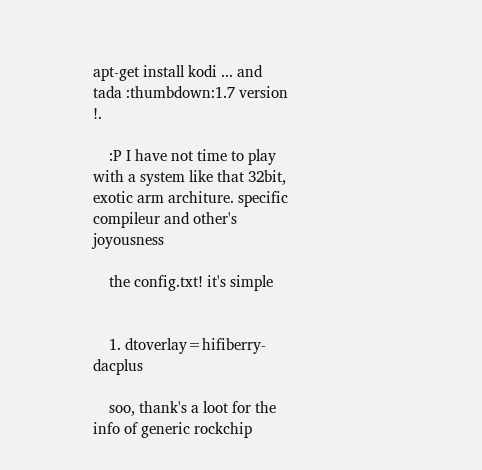apt-get install kodi ... and tada :thumbdown:1.7 version !.

    :P I have not time to play with a system like that 32bit, exotic arm architure. specific compileur and other's joyousness

    the config.txt! it's simple


    1. dtoverlay=hifiberry-dacplus

    soo, thank's a loot for the info of generic rockchip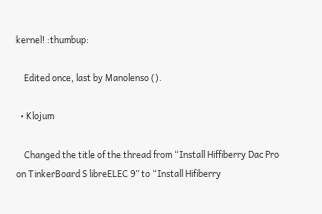kernel! :thumbup:

    Edited once, last by Manolenso ().

  • Klojum

    Changed the title of the thread from “Install Hiffiberry Dac Pro on TinkerBoard S libreELEC 9” to “Install Hifiberry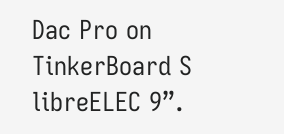Dac Pro on TinkerBoard S libreELEC 9”.